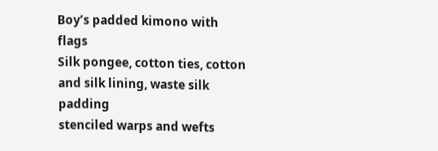Boy’s padded kimono with flags
Silk pongee, cotton ties, cotton and silk lining, waste silk padding
stenciled warps and wefts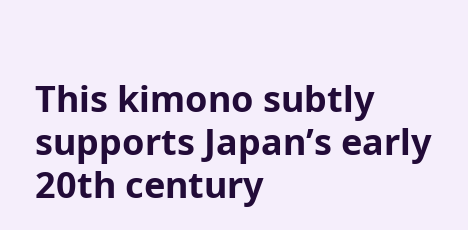This kimono subtly supports Japan’s early 20th century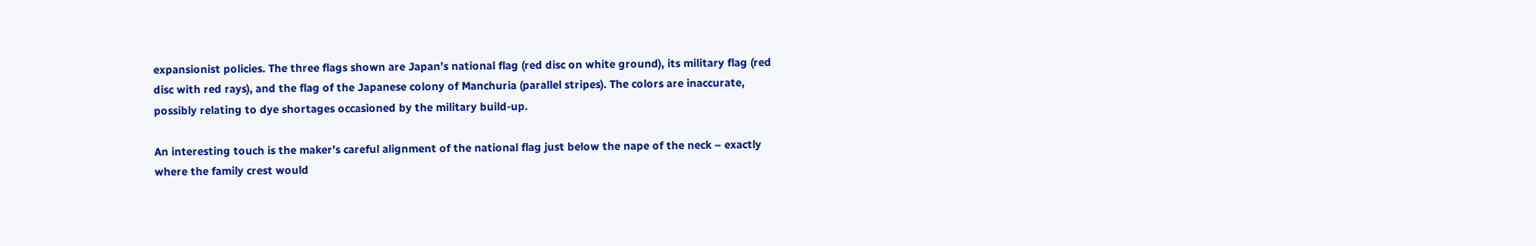expansionist policies. The three flags shown are Japan’s national flag (red disc on white ground), its military flag (red disc with red rays), and the flag of the Japanese colony of Manchuria (parallel stripes). The colors are inaccurate, possibly relating to dye shortages occasioned by the military build-up.

An interesting touch is the maker’s careful alignment of the national flag just below the nape of the neck – exactly where the family crest would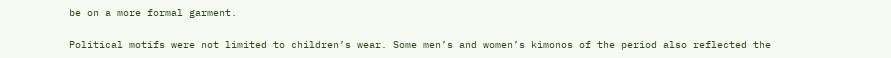be on a more formal garment.

Political motifs were not limited to children’s wear. Some men’s and women’s kimonos of the period also reflected the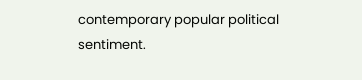contemporary popular political sentiment.